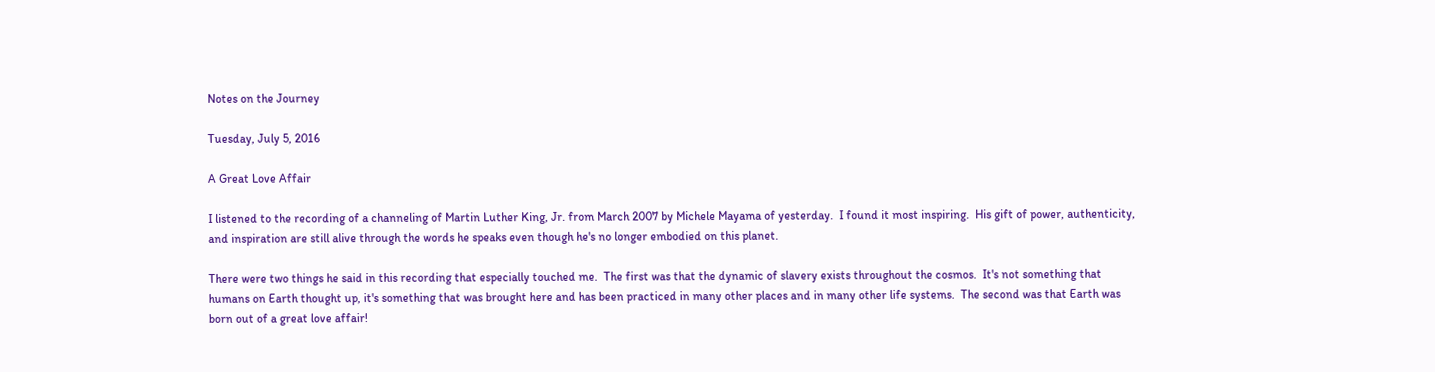Notes on the Journey

Tuesday, July 5, 2016

A Great Love Affair

I listened to the recording of a channeling of Martin Luther King, Jr. from March 2007 by Michele Mayama of yesterday.  I found it most inspiring.  His gift of power, authenticity, and inspiration are still alive through the words he speaks even though he's no longer embodied on this planet.

There were two things he said in this recording that especially touched me.  The first was that the dynamic of slavery exists throughout the cosmos.  It's not something that humans on Earth thought up, it's something that was brought here and has been practiced in many other places and in many other life systems.  The second was that Earth was born out of a great love affair!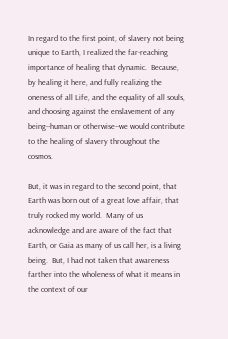In regard to the first point, of slavery not being unique to Earth, I realized the far-reaching importance of healing that dynamic.  Because, by healing it here, and fully realizing the oneness of all Life, and the equality of all souls, and choosing against the enslavement of any being--human or otherwise--we would contribute to the healing of slavery throughout the cosmos.

But, it was in regard to the second point, that Earth was born out of a great love affair, that truly rocked my world.  Many of us acknowledge and are aware of the fact that Earth, or Gaia as many of us call her, is a living being.  But, I had not taken that awareness farther into the wholeness of what it means in the context of our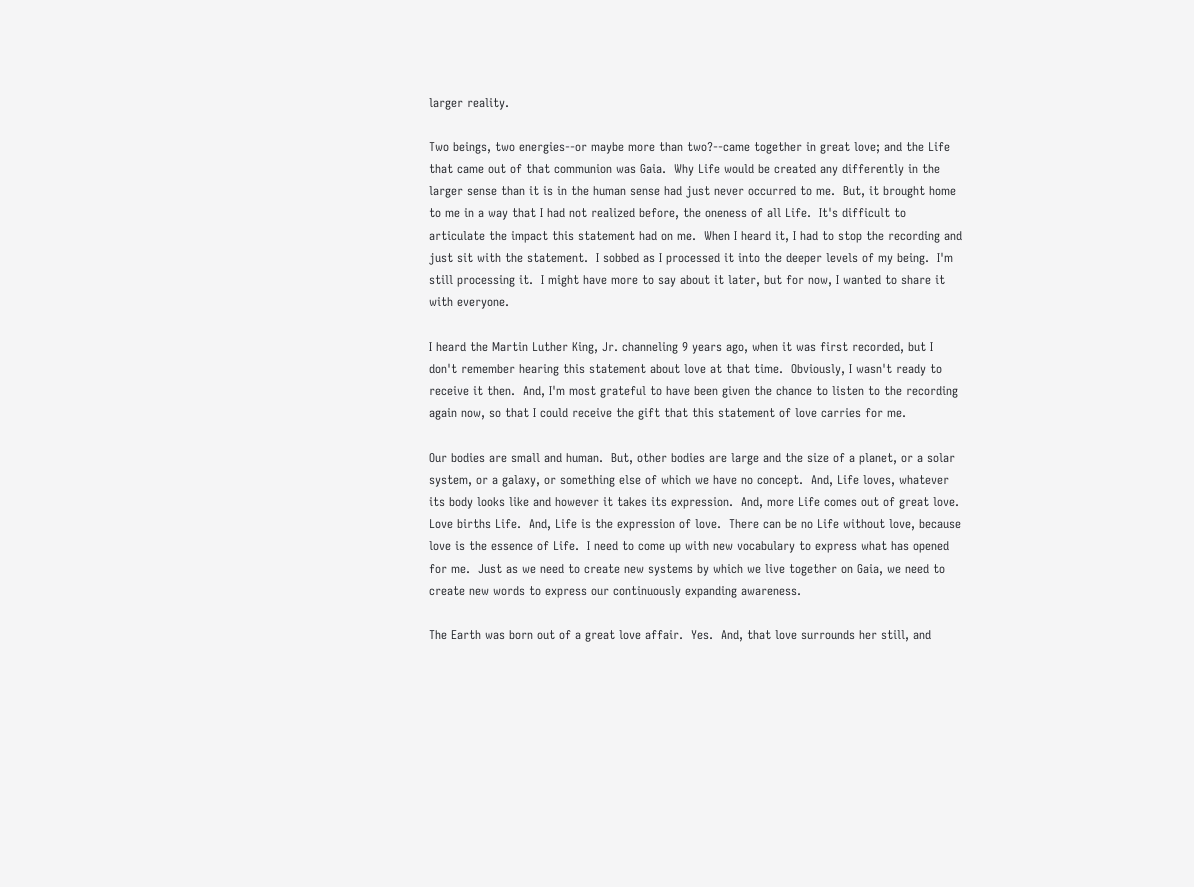larger reality.

Two beings, two energies--or maybe more than two?--came together in great love; and the Life that came out of that communion was Gaia.  Why Life would be created any differently in the larger sense than it is in the human sense had just never occurred to me.  But, it brought home to me in a way that I had not realized before, the oneness of all Life.  It's difficult to articulate the impact this statement had on me.  When I heard it, I had to stop the recording and just sit with the statement.  I sobbed as I processed it into the deeper levels of my being.  I'm still processing it.  I might have more to say about it later, but for now, I wanted to share it with everyone.

I heard the Martin Luther King, Jr. channeling 9 years ago, when it was first recorded, but I don't remember hearing this statement about love at that time.  Obviously, I wasn't ready to receive it then.  And, I'm most grateful to have been given the chance to listen to the recording again now, so that I could receive the gift that this statement of love carries for me.

Our bodies are small and human.  But, other bodies are large and the size of a planet, or a solar system, or a galaxy, or something else of which we have no concept.  And, Life loves, whatever its body looks like and however it takes its expression.  And, more Life comes out of great love.  Love births Life.  And, Life is the expression of love.  There can be no Life without love, because love is the essence of Life.  I need to come up with new vocabulary to express what has opened for me.  Just as we need to create new systems by which we live together on Gaia, we need to create new words to express our continuously expanding awareness.

The Earth was born out of a great love affair.  Yes.  And, that love surrounds her still, and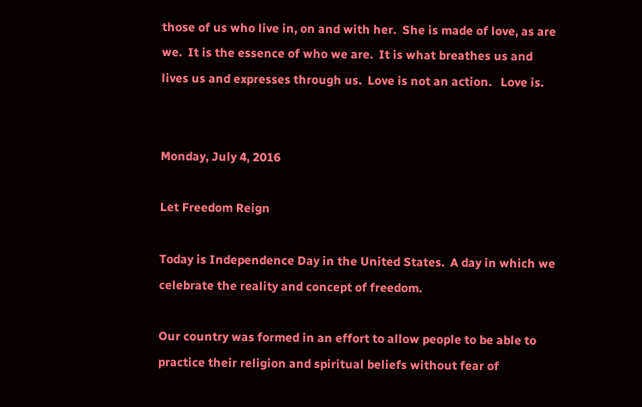those of us who live in, on and with her.  She is made of love, as are we.  It is the essence of who we are.  It is what breathes us and lives us and expresses through us.  Love is not an action.   Love is.


Monday, July 4, 2016

Let Freedom Reign

Today is Independence Day in the United States.  A day in which we celebrate the reality and concept of freedom.

Our country was formed in an effort to allow people to be able to practice their religion and spiritual beliefs without fear of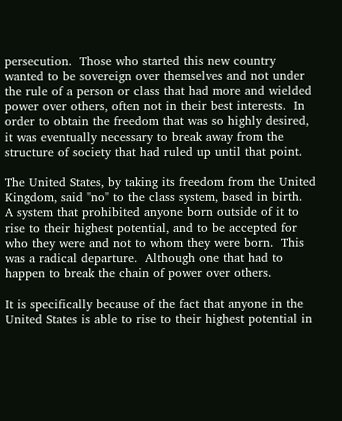persecution.  Those who started this new country wanted to be sovereign over themselves and not under the rule of a person or class that had more and wielded power over others, often not in their best interests.  In order to obtain the freedom that was so highly desired, it was eventually necessary to break away from the structure of society that had ruled up until that point.

The United States, by taking its freedom from the United Kingdom, said "no" to the class system, based in birth.  A system that prohibited anyone born outside of it to rise to their highest potential, and to be accepted for who they were and not to whom they were born.  This was a radical departure.  Although one that had to happen to break the chain of power over others.

It is specifically because of the fact that anyone in the United States is able to rise to their highest potential in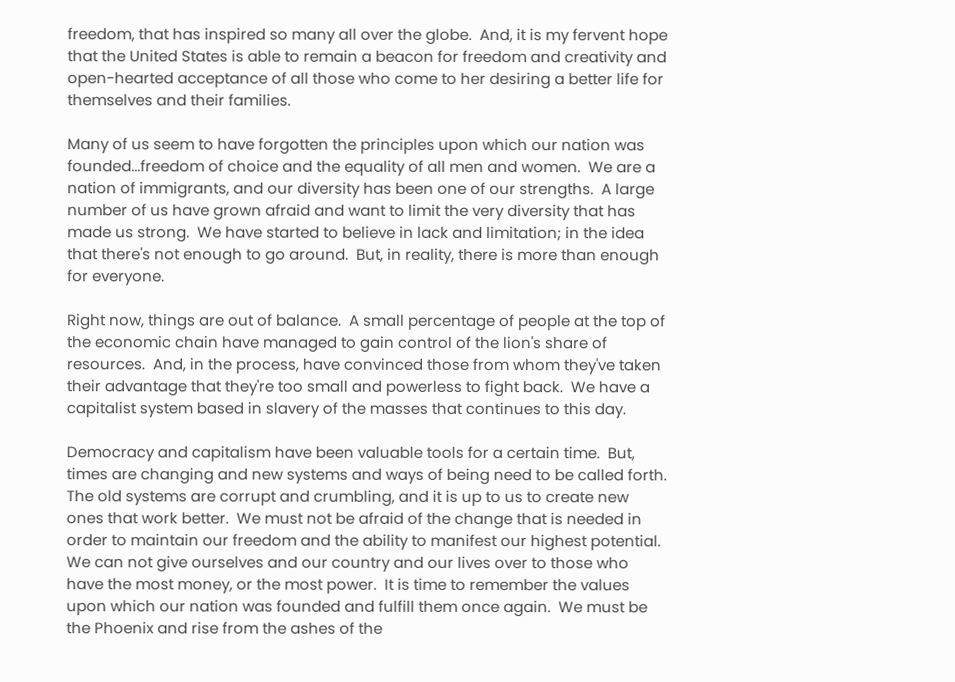freedom, that has inspired so many all over the globe.  And, it is my fervent hope that the United States is able to remain a beacon for freedom and creativity and open-hearted acceptance of all those who come to her desiring a better life for themselves and their families.

Many of us seem to have forgotten the principles upon which our nation was founded...freedom of choice and the equality of all men and women.  We are a nation of immigrants, and our diversity has been one of our strengths.  A large number of us have grown afraid and want to limit the very diversity that has made us strong.  We have started to believe in lack and limitation; in the idea that there's not enough to go around.  But, in reality, there is more than enough for everyone.

Right now, things are out of balance.  A small percentage of people at the top of the economic chain have managed to gain control of the lion's share of resources.  And, in the process, have convinced those from whom they've taken their advantage that they're too small and powerless to fight back.  We have a capitalist system based in slavery of the masses that continues to this day.

Democracy and capitalism have been valuable tools for a certain time.  But, times are changing and new systems and ways of being need to be called forth.  The old systems are corrupt and crumbling, and it is up to us to create new ones that work better.  We must not be afraid of the change that is needed in order to maintain our freedom and the ability to manifest our highest potential.  We can not give ourselves and our country and our lives over to those who have the most money, or the most power.  It is time to remember the values upon which our nation was founded and fulfill them once again.  We must be the Phoenix and rise from the ashes of the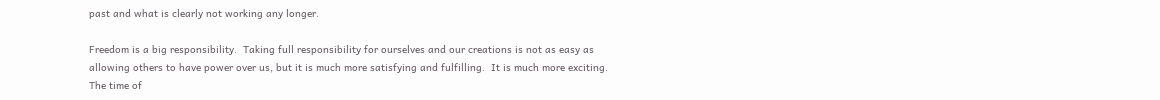past and what is clearly not working any longer.

Freedom is a big responsibility.  Taking full responsibility for ourselves and our creations is not as easy as allowing others to have power over us, but it is much more satisfying and fulfilling.  It is much more exciting.  The time of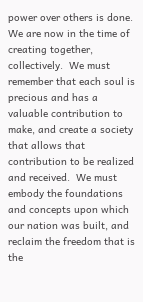power over others is done.  We are now in the time of creating together, collectively.  We must remember that each soul is precious and has a valuable contribution to make, and create a society that allows that contribution to be realized and received.  We must embody the foundations and concepts upon which our nation was built, and reclaim the freedom that is the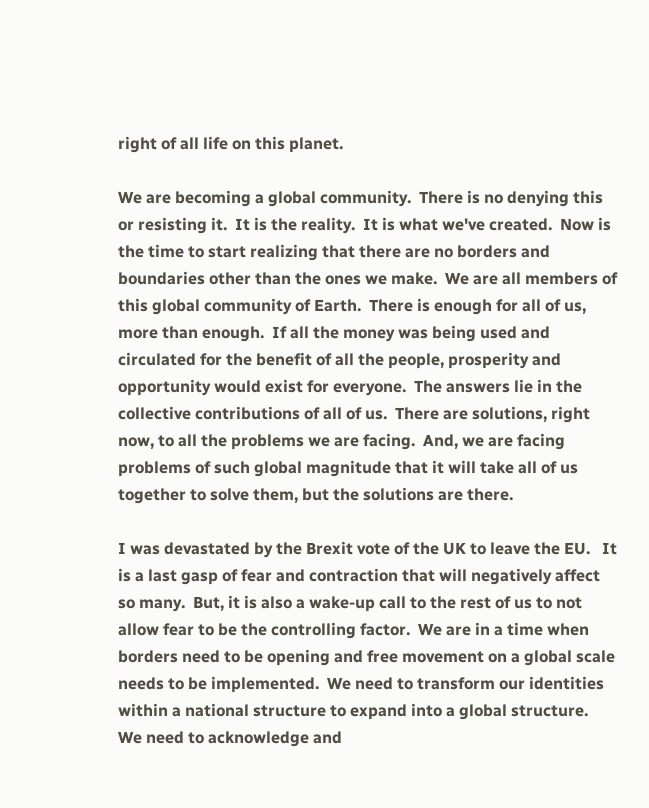right of all life on this planet.

We are becoming a global community.  There is no denying this or resisting it.  It is the reality.  It is what we've created.  Now is the time to start realizing that there are no borders and boundaries other than the ones we make.  We are all members of this global community of Earth.  There is enough for all of us, more than enough.  If all the money was being used and circulated for the benefit of all the people, prosperity and opportunity would exist for everyone.  The answers lie in the collective contributions of all of us.  There are solutions, right now, to all the problems we are facing.  And, we are facing problems of such global magnitude that it will take all of us together to solve them, but the solutions are there.

I was devastated by the Brexit vote of the UK to leave the EU.   It is a last gasp of fear and contraction that will negatively affect so many.  But, it is also a wake-up call to the rest of us to not allow fear to be the controlling factor.  We are in a time when borders need to be opening and free movement on a global scale needs to be implemented.  We need to transform our identities within a national structure to expand into a global structure.  We need to acknowledge and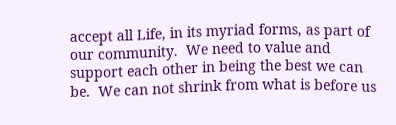accept all Life, in its myriad forms, as part of our community.  We need to value and support each other in being the best we can be.  We can not shrink from what is before us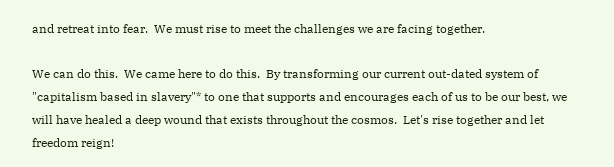and retreat into fear.  We must rise to meet the challenges we are facing together.

We can do this.  We came here to do this.  By transforming our current out-dated system of "capitalism based in slavery"* to one that supports and encourages each of us to be our best, we will have healed a deep wound that exists throughout the cosmos.  Let's rise together and let freedom reign!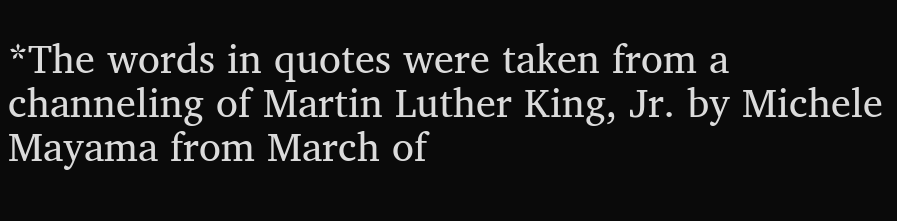*The words in quotes were taken from a channeling of Martin Luther King, Jr. by Michele Mayama from March of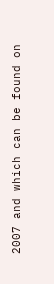2007 and which can be found on